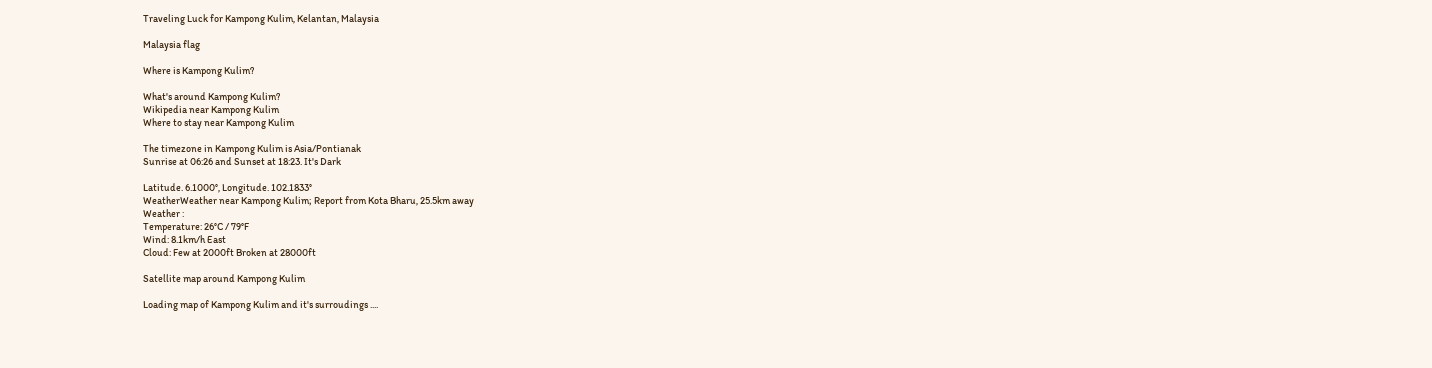Traveling Luck for Kampong Kulim, Kelantan, Malaysia

Malaysia flag

Where is Kampong Kulim?

What's around Kampong Kulim?
Wikipedia near Kampong Kulim
Where to stay near Kampong Kulim

The timezone in Kampong Kulim is Asia/Pontianak
Sunrise at 06:26 and Sunset at 18:23. It's Dark

Latitude. 6.1000°, Longitude. 102.1833°
WeatherWeather near Kampong Kulim; Report from Kota Bharu, 25.5km away
Weather :
Temperature: 26°C / 79°F
Wind: 8.1km/h East
Cloud: Few at 2000ft Broken at 28000ft

Satellite map around Kampong Kulim

Loading map of Kampong Kulim and it's surroudings ....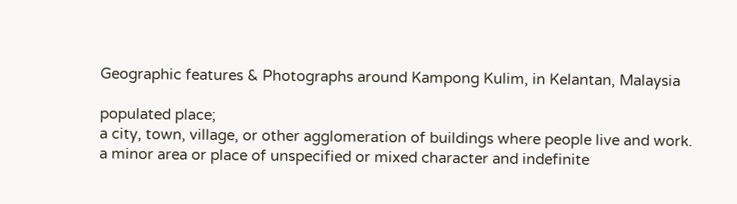Geographic features & Photographs around Kampong Kulim, in Kelantan, Malaysia

populated place;
a city, town, village, or other agglomeration of buildings where people live and work.
a minor area or place of unspecified or mixed character and indefinite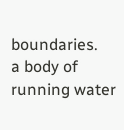boundaries.
a body of running water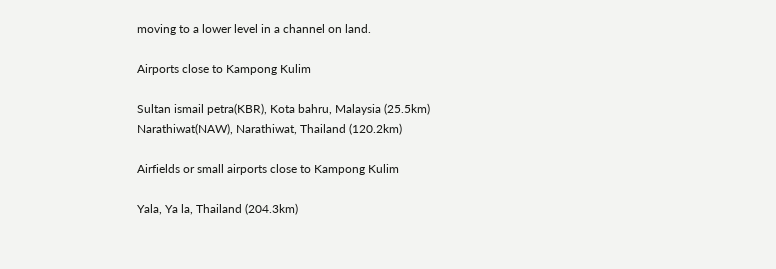moving to a lower level in a channel on land.

Airports close to Kampong Kulim

Sultan ismail petra(KBR), Kota bahru, Malaysia (25.5km)
Narathiwat(NAW), Narathiwat, Thailand (120.2km)

Airfields or small airports close to Kampong Kulim

Yala, Ya la, Thailand (204.3km)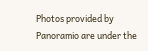Photos provided by Panoramio are under the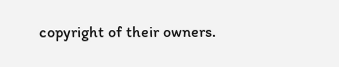copyright of their owners.